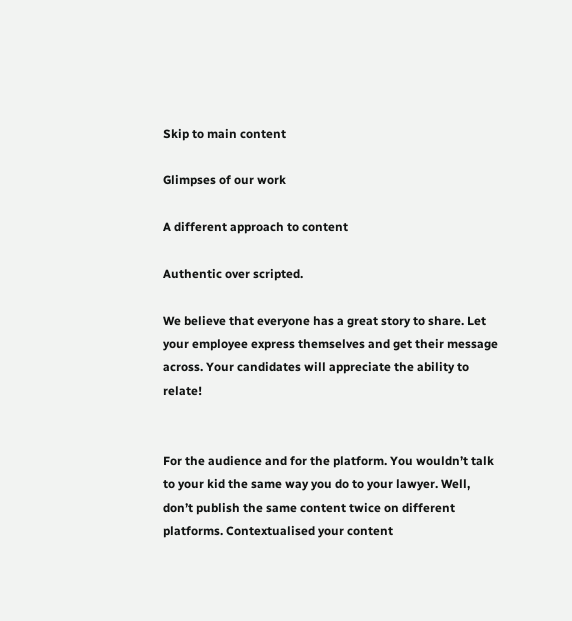Skip to main content

Glimpses of our work

A different approach to content

Authentic over scripted.

We believe that everyone has a great story to share. Let your employee express themselves and get their message across. Your candidates will appreciate the ability to relate!


For the audience and for the platform. You wouldn’t talk to your kid the same way you do to your lawyer. Well, don’t publish the same content twice on different platforms. Contextualised your content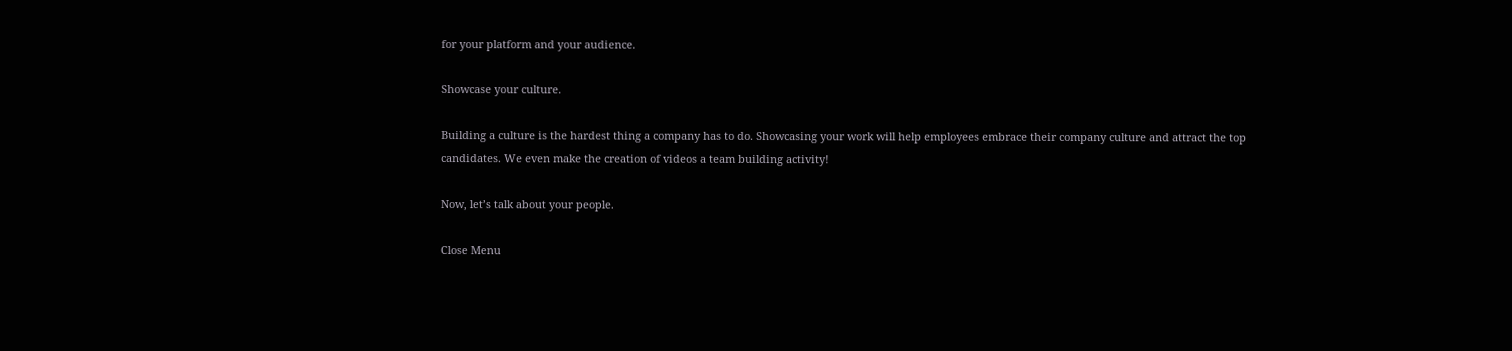for your platform and your audience.

Showcase your culture.

Building a culture is the hardest thing a company has to do. Showcasing your work will help employees embrace their company culture and attract the top candidates. We even make the creation of videos a team building activity!

Now, let’s talk about your people.

Close Menu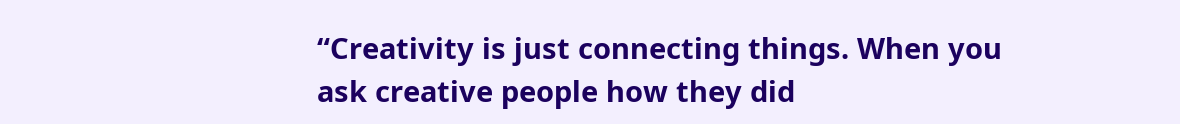“Creativity is just connecting things. When you ask creative people how they did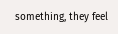something, they feel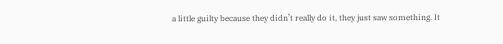a little guilty because they didn’t really do it, they just saw something. It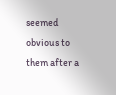seemed obvious to them after a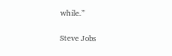while.”

Steve Jobs